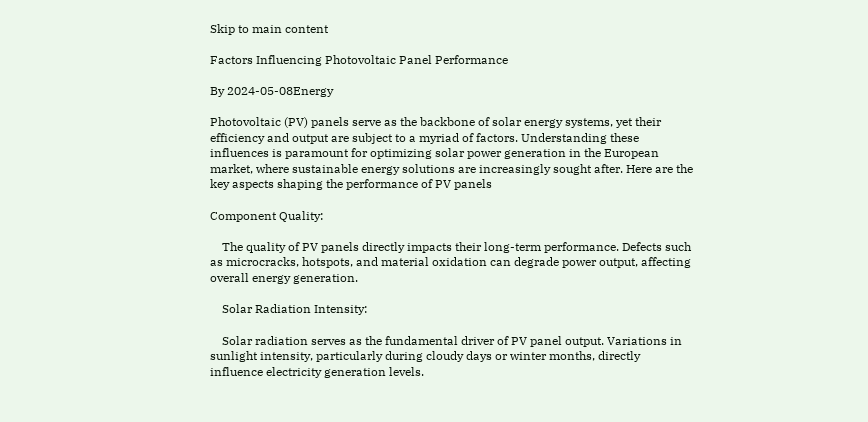Skip to main content

Factors Influencing Photovoltaic Panel Performance

By 2024-05-08Energy

Photovoltaic (PV) panels serve as the backbone of solar energy systems, yet their efficiency and output are subject to a myriad of factors. Understanding these influences is paramount for optimizing solar power generation in the European market, where sustainable energy solutions are increasingly sought after. Here are the key aspects shaping the performance of PV panels

Component Quality:

    The quality of PV panels directly impacts their long-term performance. Defects such as microcracks, hotspots, and material oxidation can degrade power output, affecting overall energy generation.

    Solar Radiation Intensity:

    Solar radiation serves as the fundamental driver of PV panel output. Variations in sunlight intensity, particularly during cloudy days or winter months, directly influence electricity generation levels.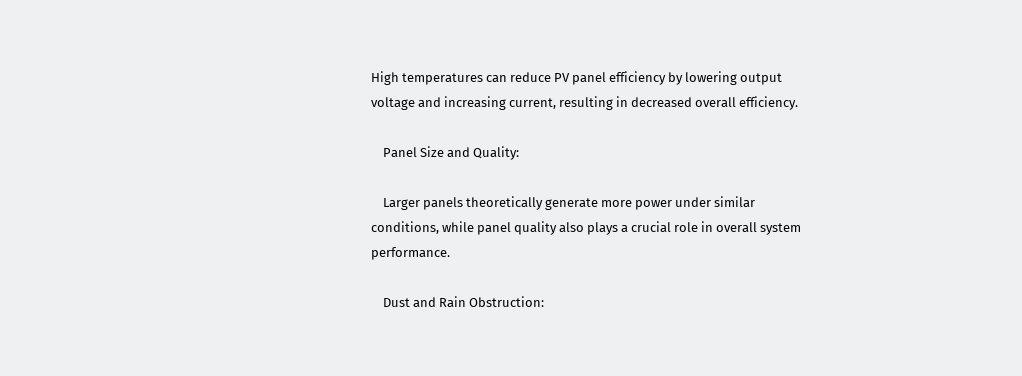High temperatures can reduce PV panel efficiency by lowering output voltage and increasing current, resulting in decreased overall efficiency.

    Panel Size and Quality:

    Larger panels theoretically generate more power under similar conditions, while panel quality also plays a crucial role in overall system performance.

    Dust and Rain Obstruction: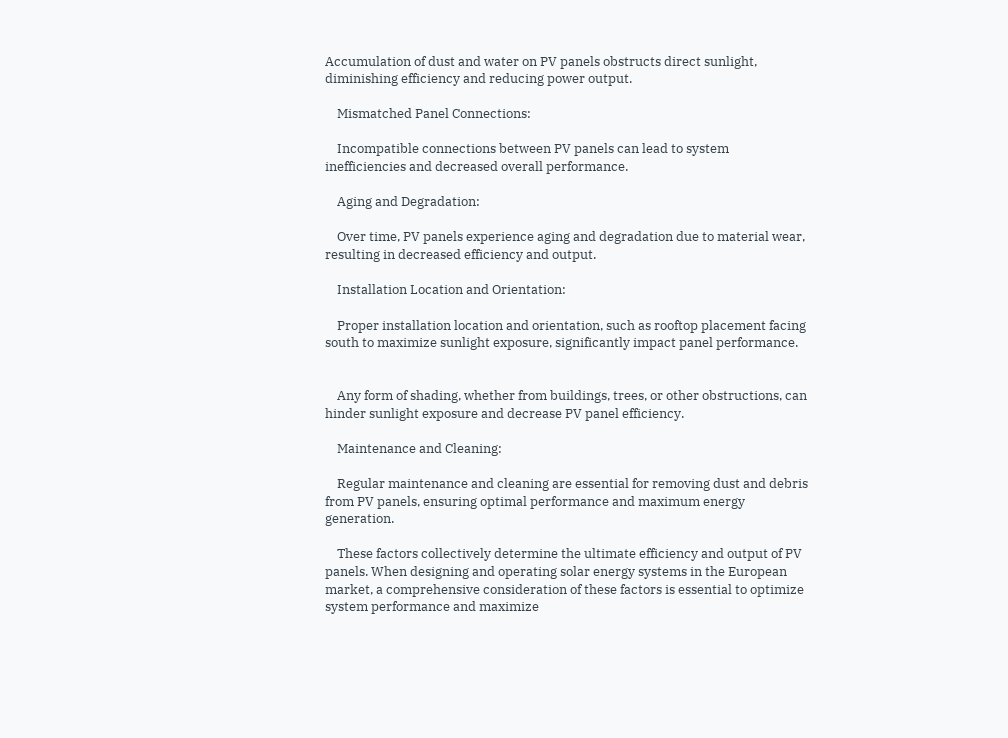Accumulation of dust and water on PV panels obstructs direct sunlight, diminishing efficiency and reducing power output.

    Mismatched Panel Connections:

    Incompatible connections between PV panels can lead to system inefficiencies and decreased overall performance.

    Aging and Degradation:

    Over time, PV panels experience aging and degradation due to material wear, resulting in decreased efficiency and output.

    Installation Location and Orientation:

    Proper installation location and orientation, such as rooftop placement facing south to maximize sunlight exposure, significantly impact panel performance.


    Any form of shading, whether from buildings, trees, or other obstructions, can hinder sunlight exposure and decrease PV panel efficiency.

    Maintenance and Cleaning:

    Regular maintenance and cleaning are essential for removing dust and debris from PV panels, ensuring optimal performance and maximum energy generation.

    These factors collectively determine the ultimate efficiency and output of PV panels. When designing and operating solar energy systems in the European market, a comprehensive consideration of these factors is essential to optimize system performance and maximize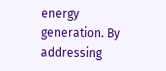energy generation. By addressing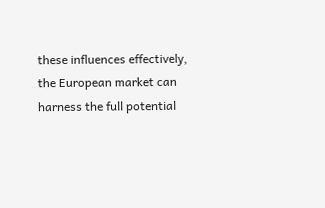these influences effectively, the European market can harness the full potential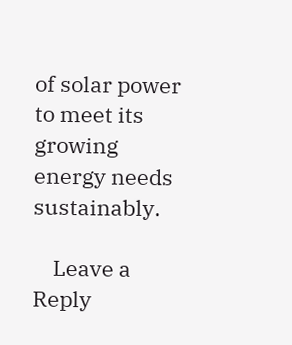of solar power to meet its growing energy needs sustainably.

    Leave a Reply